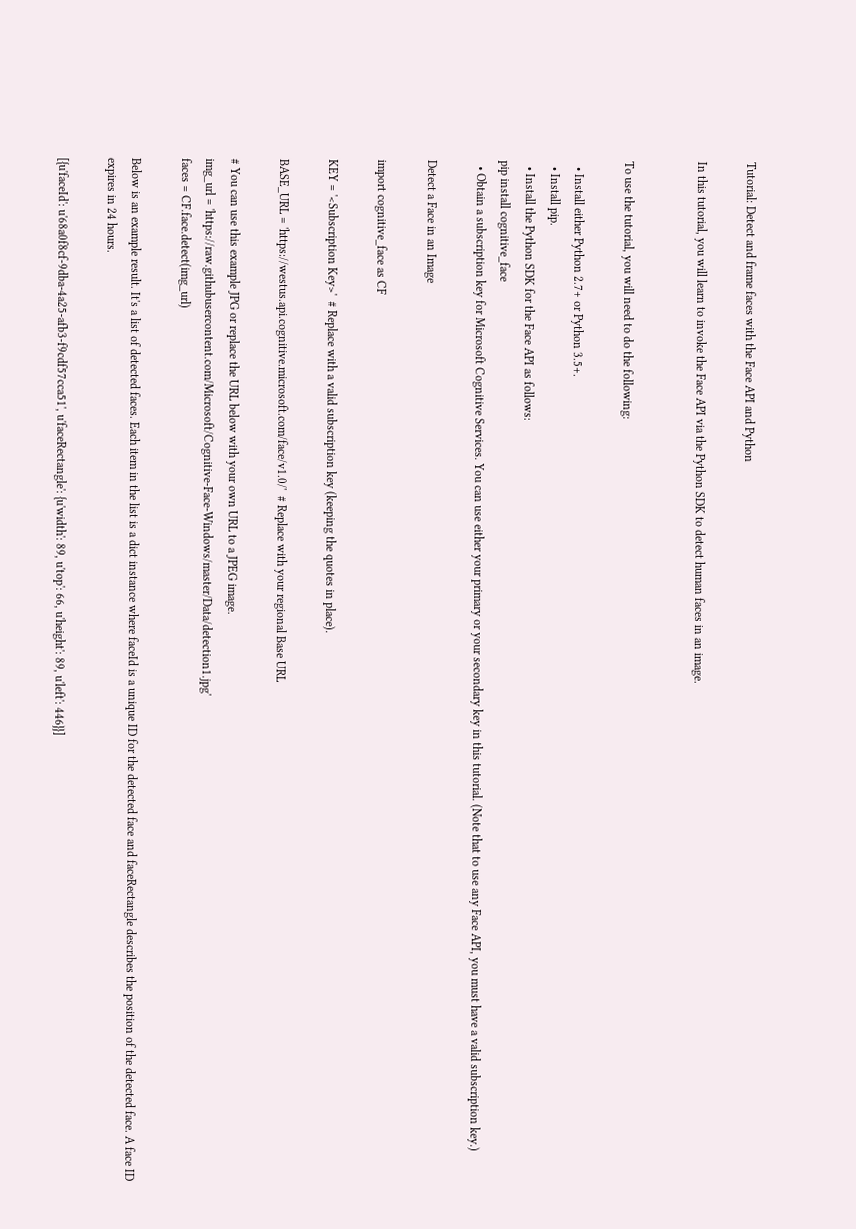Tutorial: Detect and frame faces with the Face API and Python

In this tutorial, you will learn to invoke the Face API via the Python SDK to detect human faces in an image.


To use the tutorial, you will need to do the following:

  • Install either Python 2.7+ or Python 3.5+.
  • Install pip.
  • Install the Python SDK for the Face API as follows:
pip install cognitive_face
  • Obtain a subscription key for Microsoft Cognitive Services. You can use either your primary or your secondary key in this tutorial. (Note that to use any Face API, you must have a valid subscription key.)

Detect a Face in an Image

import cognitive_face as CF

KEY = '<Subscription Key>'  # Replace with a valid subscription key (keeping the quotes in place).

BASE_URL = 'https://westus.api.cognitive.microsoft.com/face/v1.0/'  # Replace with your regional Base URL

# You can use this example JPG or replace the URL below with your own URL to a JPEG image.
img_url = 'https://raw.githubusercontent.com/Microsoft/Cognitive-Face-Windows/master/Data/detection1.jpg'
faces = CF.face.detect(img_url)

Below is an example result. It's a list of detected faces. Each item in the list is a dict instance where faceId is a unique ID for the detected face and faceRectangle describes the position of the detected face. A face ID expires in 24 hours.

[{u'faceId': u'68a0f8cf-9dba-4a25-afb3-f9cdf57cca51', u'faceRectangle': {u'width': 89, u'top': 66, u'height': 89, u'left': 446}}]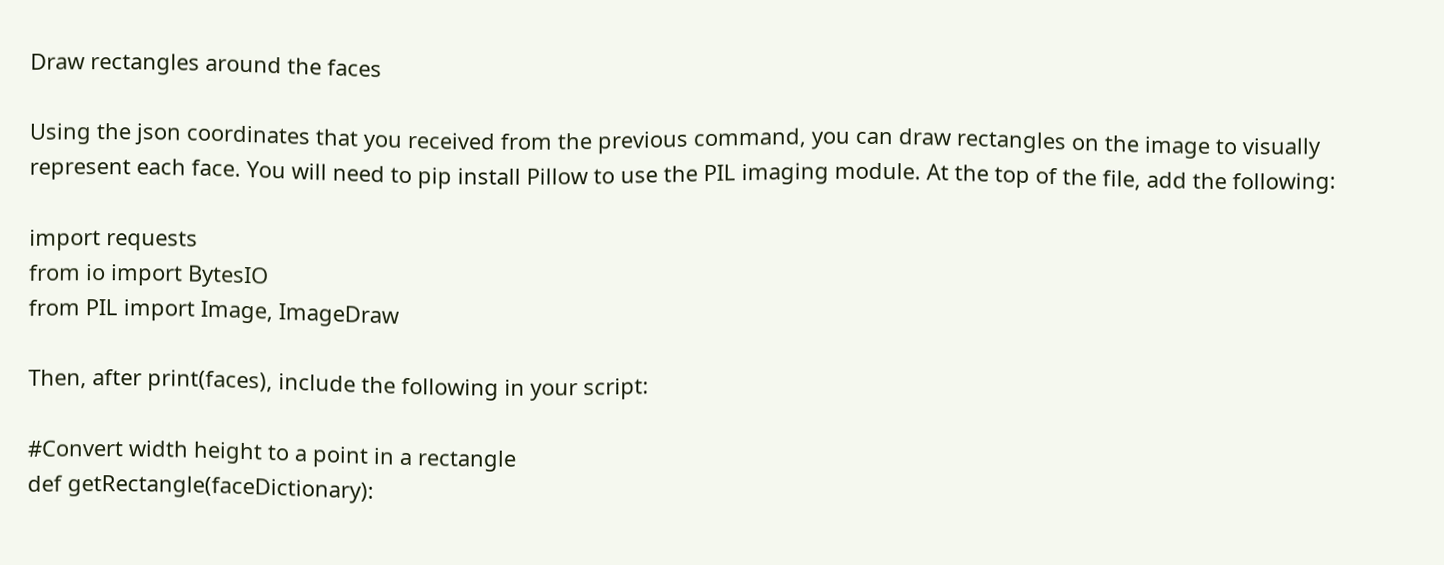Draw rectangles around the faces

Using the json coordinates that you received from the previous command, you can draw rectangles on the image to visually represent each face. You will need to pip install Pillow to use the PIL imaging module. At the top of the file, add the following:

import requests
from io import BytesIO
from PIL import Image, ImageDraw

Then, after print(faces), include the following in your script:

#Convert width height to a point in a rectangle
def getRectangle(faceDictionary):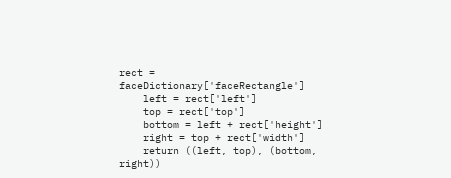rect = faceDictionary['faceRectangle']
    left = rect['left']
    top = rect['top']
    bottom = left + rect['height']
    right = top + rect['width']
    return ((left, top), (bottom, right))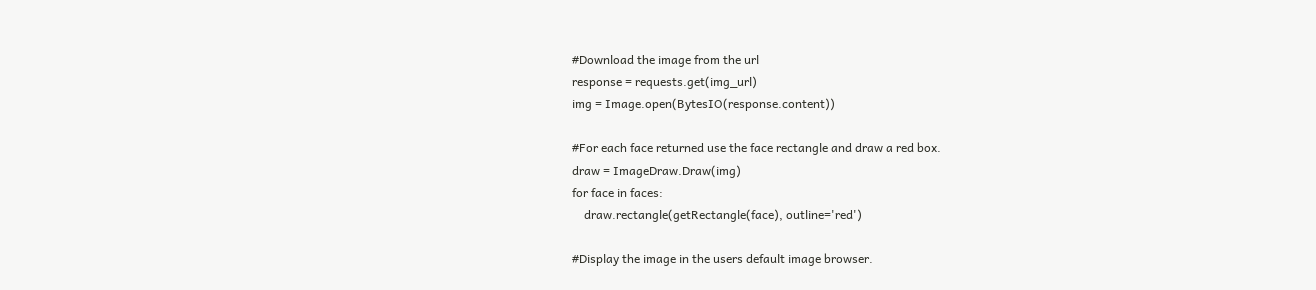#Download the image from the url
response = requests.get(img_url)
img = Image.open(BytesIO(response.content))

#For each face returned use the face rectangle and draw a red box.
draw = ImageDraw.Draw(img)
for face in faces:
    draw.rectangle(getRectangle(face), outline='red')

#Display the image in the users default image browser.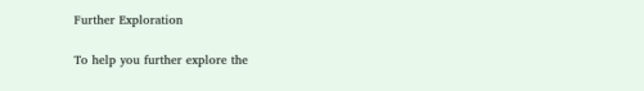Further Exploration

To help you further explore the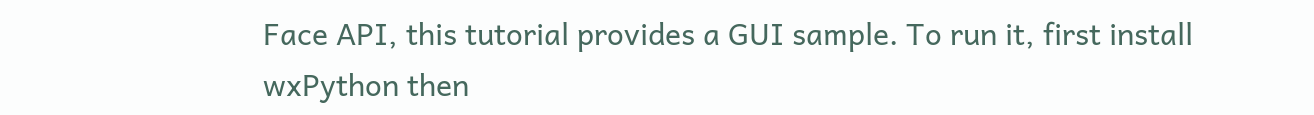Face API, this tutorial provides a GUI sample. To run it, first install wxPython then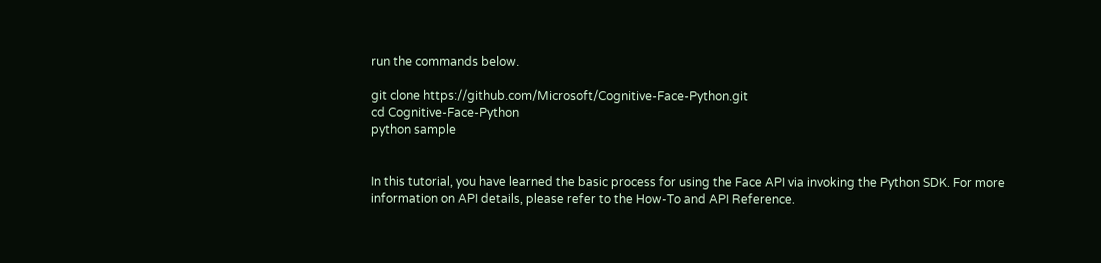run the commands below.

git clone https://github.com/Microsoft/Cognitive-Face-Python.git
cd Cognitive-Face-Python
python sample


In this tutorial, you have learned the basic process for using the Face API via invoking the Python SDK. For more information on API details, please refer to the How-To and API Reference.